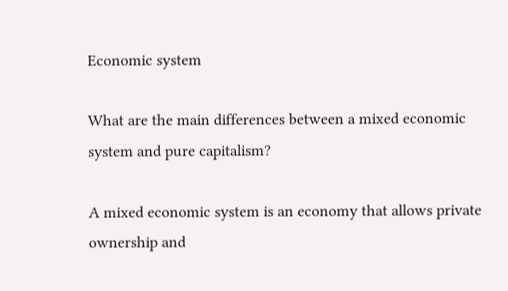Economic system

What are the main differences between a mixed economic system and pure capitalism?

A mixed economic system is an economy that allows private ownership and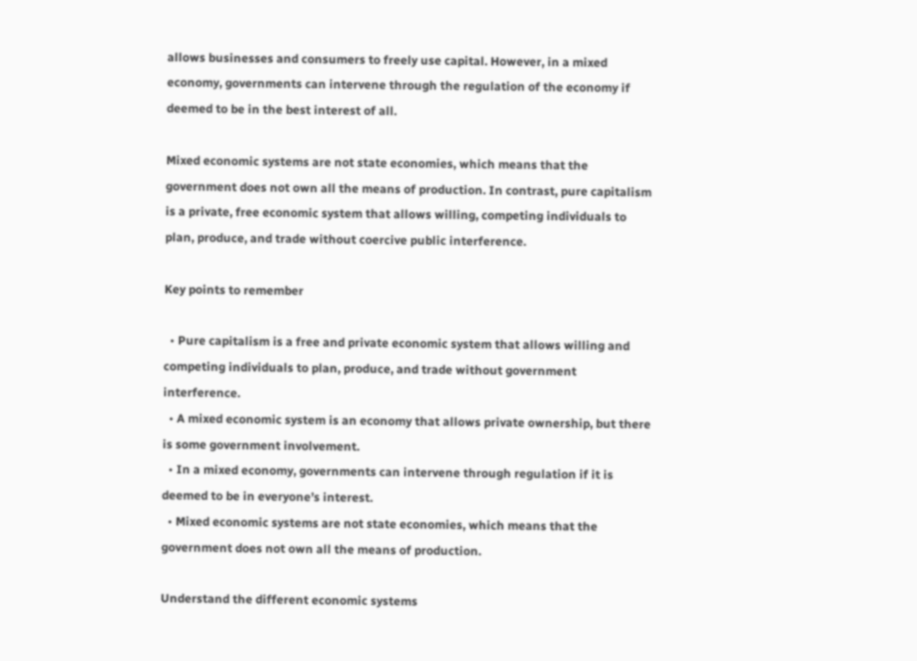allows businesses and consumers to freely use capital. However, in a mixed economy, governments can intervene through the regulation of the economy if deemed to be in the best interest of all.

Mixed economic systems are not state economies, which means that the government does not own all the means of production. In contrast, pure capitalism is a private, free economic system that allows willing, competing individuals to plan, produce, and trade without coercive public interference.

Key points to remember

  • Pure capitalism is a free and private economic system that allows willing and competing individuals to plan, produce, and trade without government interference.
  • A mixed economic system is an economy that allows private ownership, but there is some government involvement.
  • In a mixed economy, governments can intervene through regulation if it is deemed to be in everyone’s interest.
  • Mixed economic systems are not state economies, which means that the government does not own all the means of production.

Understand the different economic systems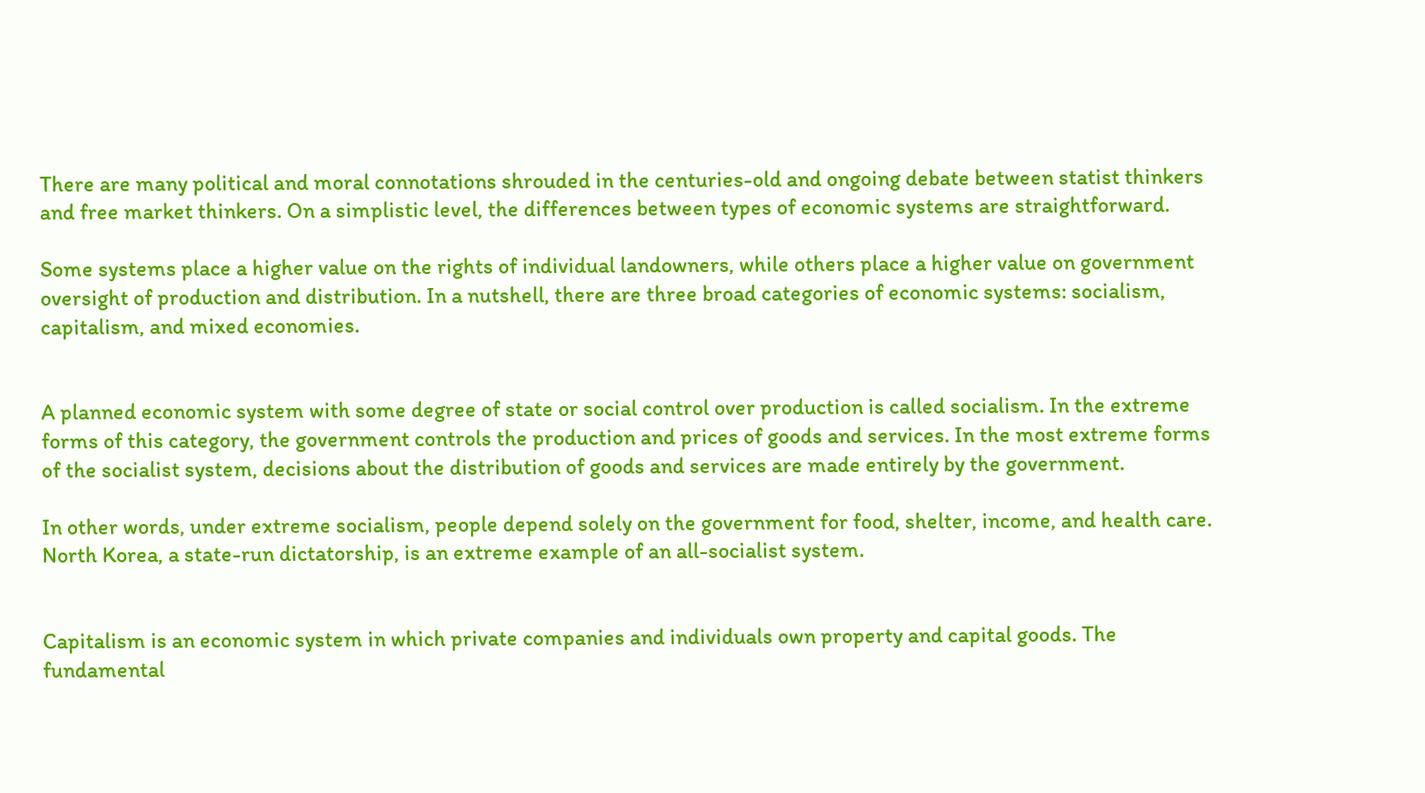There are many political and moral connotations shrouded in the centuries-old and ongoing debate between statist thinkers and free market thinkers. On a simplistic level, the differences between types of economic systems are straightforward.

Some systems place a higher value on the rights of individual landowners, while others place a higher value on government oversight of production and distribution. In a nutshell, there are three broad categories of economic systems: socialism, capitalism, and mixed economies.


A planned economic system with some degree of state or social control over production is called socialism. In the extreme forms of this category, the government controls the production and prices of goods and services. In the most extreme forms of the socialist system, decisions about the distribution of goods and services are made entirely by the government.

In other words, under extreme socialism, people depend solely on the government for food, shelter, income, and health care. North Korea, a state-run dictatorship, is an extreme example of an all-socialist system.


Capitalism is an economic system in which private companies and individuals own property and capital goods. The fundamental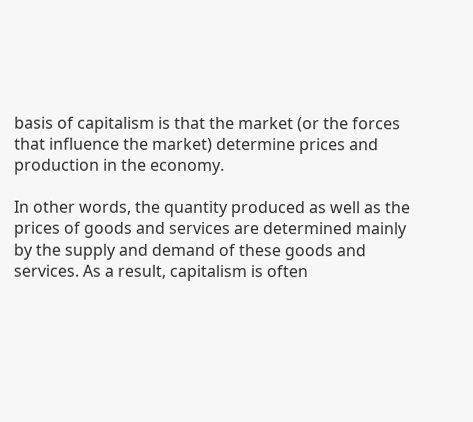basis of capitalism is that the market (or the forces that influence the market) determine prices and production in the economy.

In other words, the quantity produced as well as the prices of goods and services are determined mainly by the supply and demand of these goods and services. As a result, capitalism is often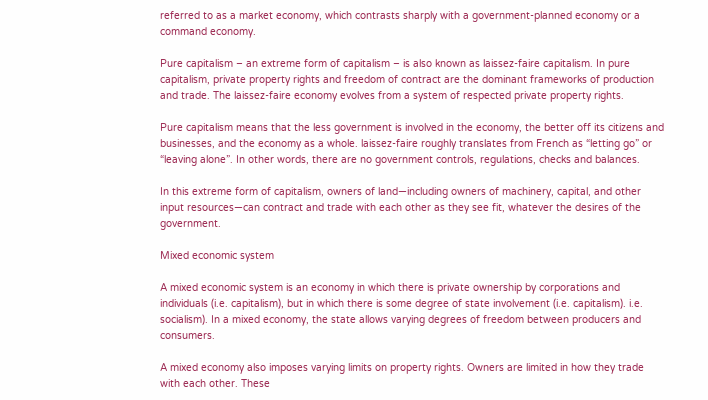referred to as a market economy, which contrasts sharply with a government-planned economy or a command economy.

Pure capitalism – an extreme form of capitalism – is also known as laissez-faire capitalism. In pure capitalism, private property rights and freedom of contract are the dominant frameworks of production and trade. The laissez-faire economy evolves from a system of respected private property rights.

Pure capitalism means that the less government is involved in the economy, the better off its citizens and businesses, and the economy as a whole. laissez-faire roughly translates from French as “letting go” or “leaving alone”. In other words, there are no government controls, regulations, checks and balances.

In this extreme form of capitalism, owners of land—including owners of machinery, capital, and other input resources—can contract and trade with each other as they see fit, whatever the desires of the government.

Mixed economic system

A mixed economic system is an economy in which there is private ownership by corporations and individuals (i.e. capitalism), but in which there is some degree of state involvement (i.e. capitalism). i.e. socialism). In a mixed economy, the state allows varying degrees of freedom between producers and consumers.

A mixed economy also imposes varying limits on property rights. Owners are limited in how they trade with each other. These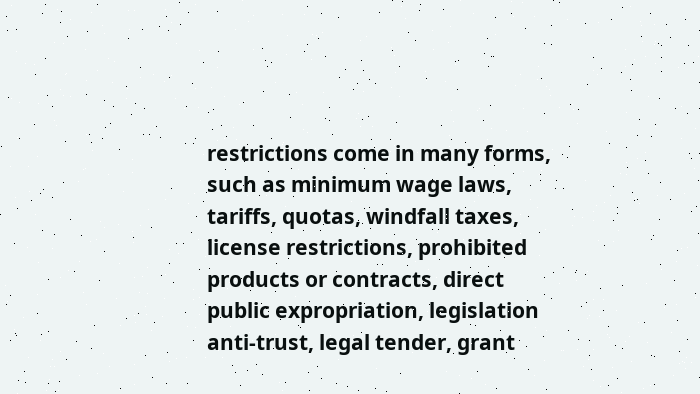restrictions come in many forms, such as minimum wage laws, tariffs, quotas, windfall taxes, license restrictions, prohibited products or contracts, direct public expropriation, legislation anti-trust, legal tender, grant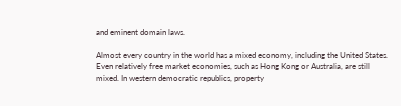and eminent domain laws.

Almost every country in the world has a mixed economy, including the United States. Even relatively free market economies, such as Hong Kong or Australia, are still mixed. In western democratic republics, property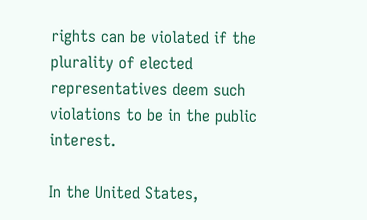rights can be violated if the plurality of elected representatives deem such violations to be in the public interest.

In the United States,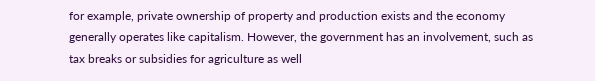for example, private ownership of property and production exists and the economy generally operates like capitalism. However, the government has an involvement, such as tax breaks or subsidies for agriculture as well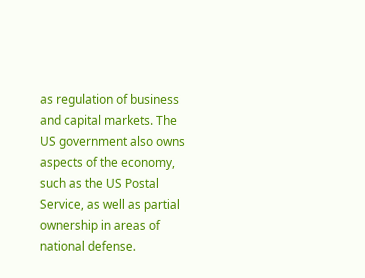as regulation of business and capital markets. The US government also owns aspects of the economy, such as the US Postal Service, as well as partial ownership in areas of national defense.